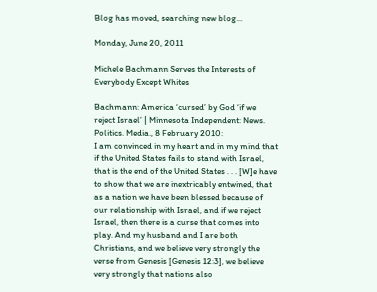Blog has moved, searching new blog...

Monday, June 20, 2011

Michele Bachmann Serves the Interests of Everybody Except Whites

Bachmann: America ‘cursed’ by God ‘if we reject Israel’ | Minnesota Independent: News. Politics. Media., 8 February 2010:
I am convinced in my heart and in my mind that if the United States fails to stand with Israel, that is the end of the United States . . . [W]e have to show that we are inextricably entwined, that as a nation we have been blessed because of our relationship with Israel, and if we reject Israel, then there is a curse that comes into play. And my husband and I are both Christians, and we believe very strongly the verse from Genesis [Genesis 12:3], we believe very strongly that nations also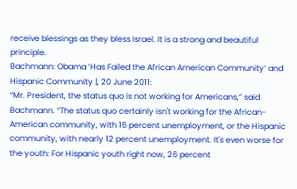receive blessings as they bless Israel. It is a strong and beautiful principle.
Bachmann: Obama ‘Has Failed the African American Community’ and Hispanic Community |, 20 June 2011:
“Mr. President, the status quo is not working for Americans,” said Bachmann. “The status quo certainly isn't working for the African-American community, with 16 percent unemployment, or the Hispanic community, with nearly 12 percent unemployment. It's even worse for the youth: For Hispanic youth right now, 26 percent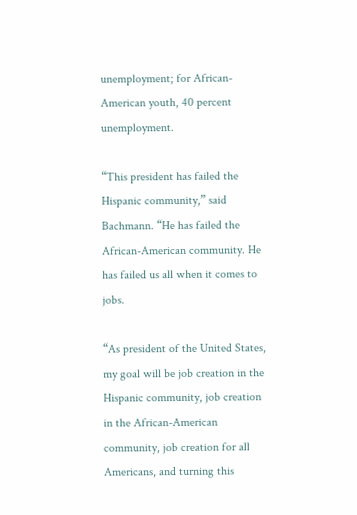unemployment; for African-American youth, 40 percent unemployment.

“This president has failed the Hispanic community,” said Bachmann. “He has failed the African-American community. He has failed us all when it comes to jobs.

“As president of the United States, my goal will be job creation in the Hispanic community, job creation in the African-American community, job creation for all Americans, and turning this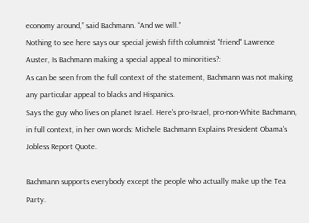economy around,” said Bachmann. “And we will.”
Nothing to see here says our special jewish fifth columnist "friend" Lawrence Auster, Is Bachmann making a special appeal to minorities?:
As can be seen from the full context of the statement, Bachmann was not making any particular appeal to blacks and Hispanics.
Says the guy who lives on planet Israel. Here's pro-Israel, pro-non-White Bachmann, in full context, in her own words: Michele Bachmann Explains President Obama's Jobless Report Quote.

Bachmann supports everybody except the people who actually make up the Tea Party.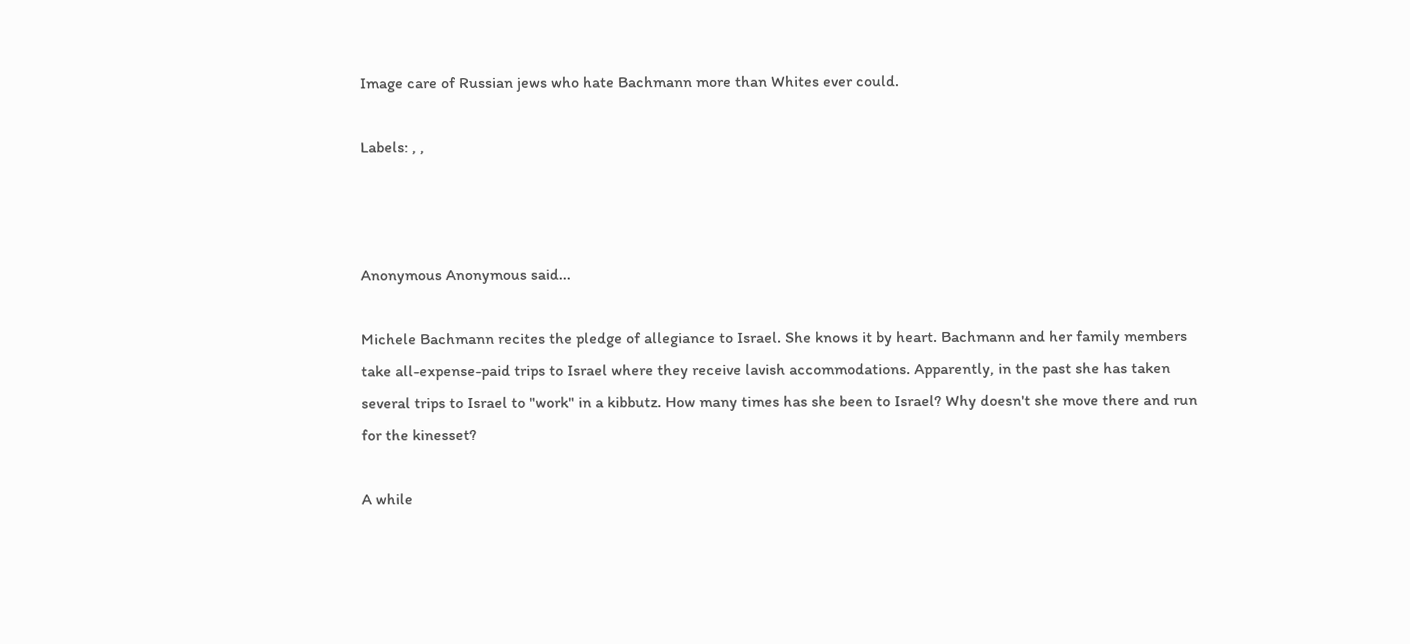Image care of Russian jews who hate Bachmann more than Whites ever could.

Labels: , ,



Anonymous Anonymous said...

Michele Bachmann recites the pledge of allegiance to Israel. She knows it by heart. Bachmann and her family members take all-expense-paid trips to Israel where they receive lavish accommodations. Apparently, in the past she has taken several trips to Israel to "work" in a kibbutz. How many times has she been to Israel? Why doesn't she move there and run for the kinesset?

A while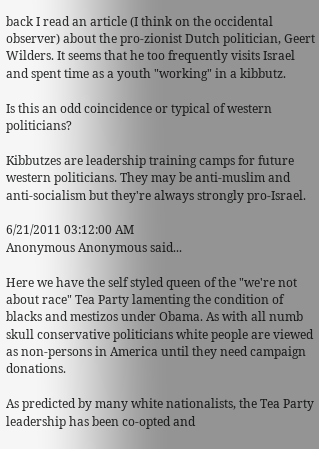back I read an article (I think on the occidental observer) about the pro-zionist Dutch politician, Geert Wilders. It seems that he too frequently visits Israel and spent time as a youth "working" in a kibbutz.

Is this an odd coincidence or typical of western politicians?

Kibbutzes are leadership training camps for future western politicians. They may be anti-muslim and anti-socialism but they're always strongly pro-Israel.

6/21/2011 03:12:00 AM
Anonymous Anonymous said...

Here we have the self styled queen of the "we're not about race" Tea Party lamenting the condition of blacks and mestizos under Obama. As with all numb skull conservative politicians white people are viewed as non-persons in America until they need campaign donations.

As predicted by many white nationalists, the Tea Party leadership has been co-opted and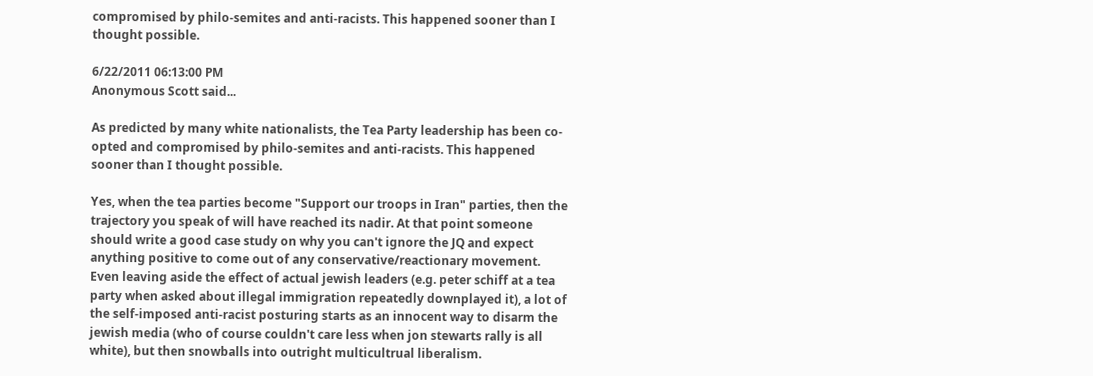compromised by philo-semites and anti-racists. This happened sooner than I thought possible.

6/22/2011 06:13:00 PM
Anonymous Scott said...

As predicted by many white nationalists, the Tea Party leadership has been co-opted and compromised by philo-semites and anti-racists. This happened sooner than I thought possible.

Yes, when the tea parties become "Support our troops in Iran" parties, then the trajectory you speak of will have reached its nadir. At that point someone should write a good case study on why you can't ignore the JQ and expect anything positive to come out of any conservative/reactionary movement. Even leaving aside the effect of actual jewish leaders (e.g. peter schiff at a tea party when asked about illegal immigration repeatedly downplayed it), a lot of the self-imposed anti-racist posturing starts as an innocent way to disarm the jewish media (who of course couldn't care less when jon stewarts rally is all white), but then snowballs into outright multicultrual liberalism.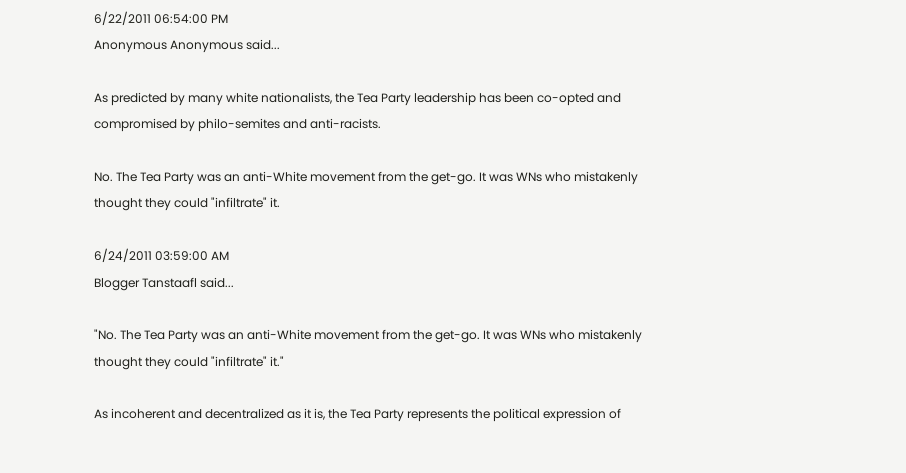6/22/2011 06:54:00 PM
Anonymous Anonymous said...

As predicted by many white nationalists, the Tea Party leadership has been co-opted and compromised by philo-semites and anti-racists.

No. The Tea Party was an anti-White movement from the get-go. It was WNs who mistakenly thought they could "infiltrate" it.

6/24/2011 03:59:00 AM
Blogger Tanstaafl said...

"No. The Tea Party was an anti-White movement from the get-go. It was WNs who mistakenly thought they could "infiltrate" it."

As incoherent and decentralized as it is, the Tea Party represents the political expression of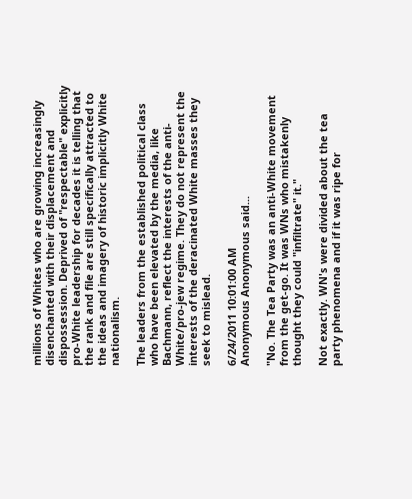millions of Whites who are growing increasingly disenchanted with their displacement and dispossession. Deprived of "respectable" explicitly pro-White leadership for decades it is telling that the rank and file are still specifically attracted to the ideas and imagery of historic implicitly White nationalism.

The leaders from the established political class who have been elevated by the media, like Bachmann, reflect the interests of the anti-White/pro-jew regime. They do not represent the interests of the deracinated White masses they seek to mislead.

6/24/2011 10:01:00 AM
Anonymous Anonymous said...

"No. The Tea Party was an anti-White movement from the get-go. It was WNs who mistakenly thought they could "infiltrate" it."

Not exactly. WN's were divided about the tea party phenomena and if it was ripe for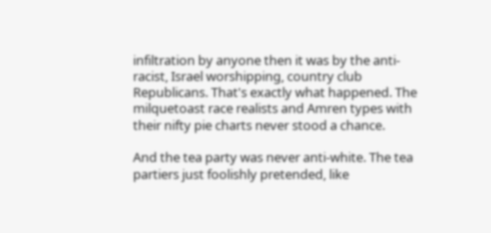infiltration by anyone then it was by the anti-racist, Israel worshipping, country club Republicans. That's exactly what happened. The milquetoast race realists and Amren types with their nifty pie charts never stood a chance.

And the tea party was never anti-white. The tea partiers just foolishly pretended, like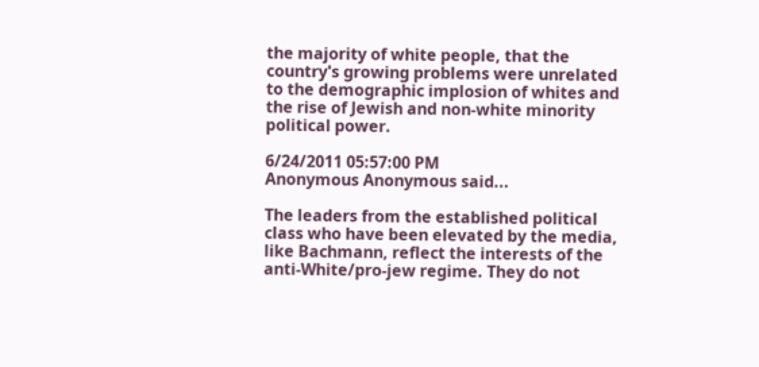the majority of white people, that the country's growing problems were unrelated to the demographic implosion of whites and the rise of Jewish and non-white minority political power.

6/24/2011 05:57:00 PM
Anonymous Anonymous said...

The leaders from the established political class who have been elevated by the media, like Bachmann, reflect the interests of the anti-White/pro-jew regime. They do not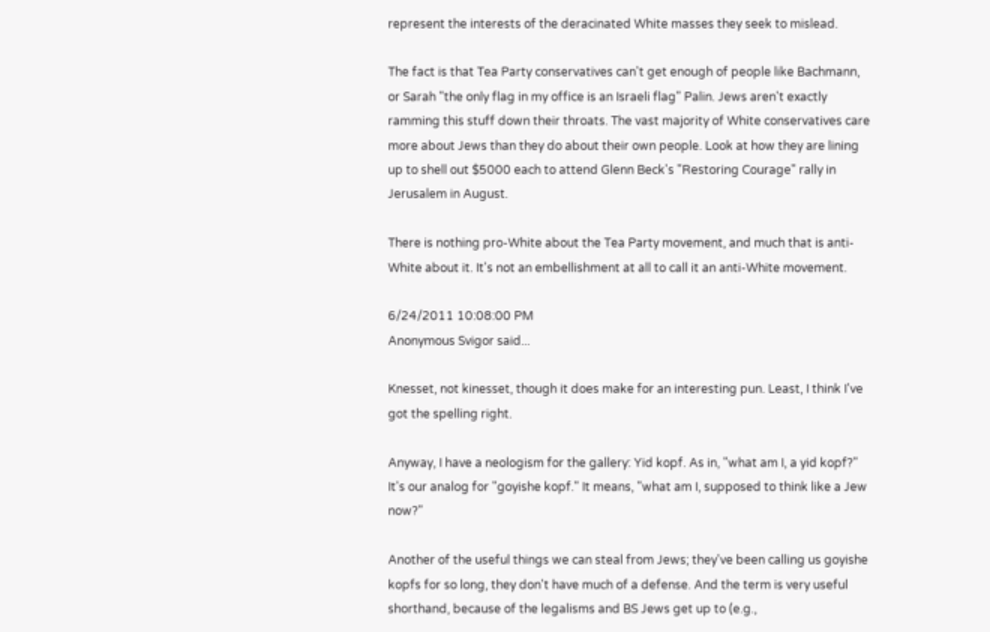represent the interests of the deracinated White masses they seek to mislead.

The fact is that Tea Party conservatives can't get enough of people like Bachmann, or Sarah "the only flag in my office is an Israeli flag" Palin. Jews aren't exactly ramming this stuff down their throats. The vast majority of White conservatives care more about Jews than they do about their own people. Look at how they are lining up to shell out $5000 each to attend Glenn Beck's "Restoring Courage" rally in Jerusalem in August.

There is nothing pro-White about the Tea Party movement, and much that is anti-White about it. It's not an embellishment at all to call it an anti-White movement.

6/24/2011 10:08:00 PM
Anonymous Svigor said...

Knesset, not kinesset, though it does make for an interesting pun. Least, I think I've got the spelling right.

Anyway, I have a neologism for the gallery: Yid kopf. As in, "what am I, a yid kopf?" It's our analog for "goyishe kopf." It means, "what am I, supposed to think like a Jew now?"

Another of the useful things we can steal from Jews; they've been calling us goyishe kopfs for so long, they don't have much of a defense. And the term is very useful shorthand, because of the legalisms and BS Jews get up to (e.g.,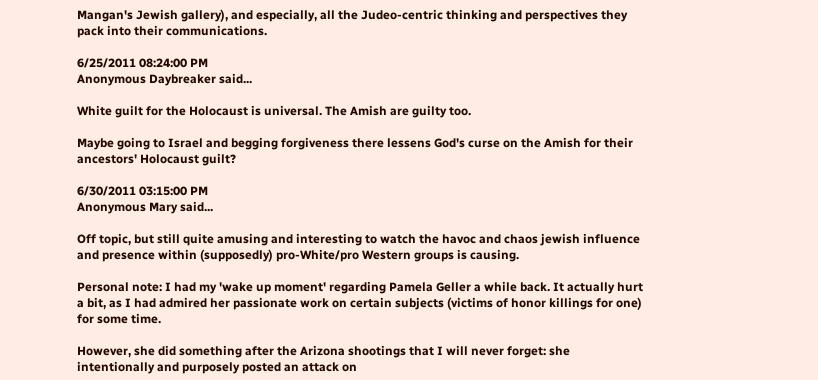Mangan's Jewish gallery), and especially, all the Judeo-centric thinking and perspectives they pack into their communications.

6/25/2011 08:24:00 PM
Anonymous Daybreaker said...

White guilt for the Holocaust is universal. The Amish are guilty too.

Maybe going to Israel and begging forgiveness there lessens God's curse on the Amish for their ancestors' Holocaust guilt?

6/30/2011 03:15:00 PM
Anonymous Mary said...

Off topic, but still quite amusing and interesting to watch the havoc and chaos jewish influence and presence within (supposedly) pro-White/pro Western groups is causing.

Personal note: I had my 'wake up moment' regarding Pamela Geller a while back. It actually hurt a bit, as I had admired her passionate work on certain subjects (victims of honor killings for one) for some time.

However, she did something after the Arizona shootings that I will never forget: she intentionally and purposely posted an attack on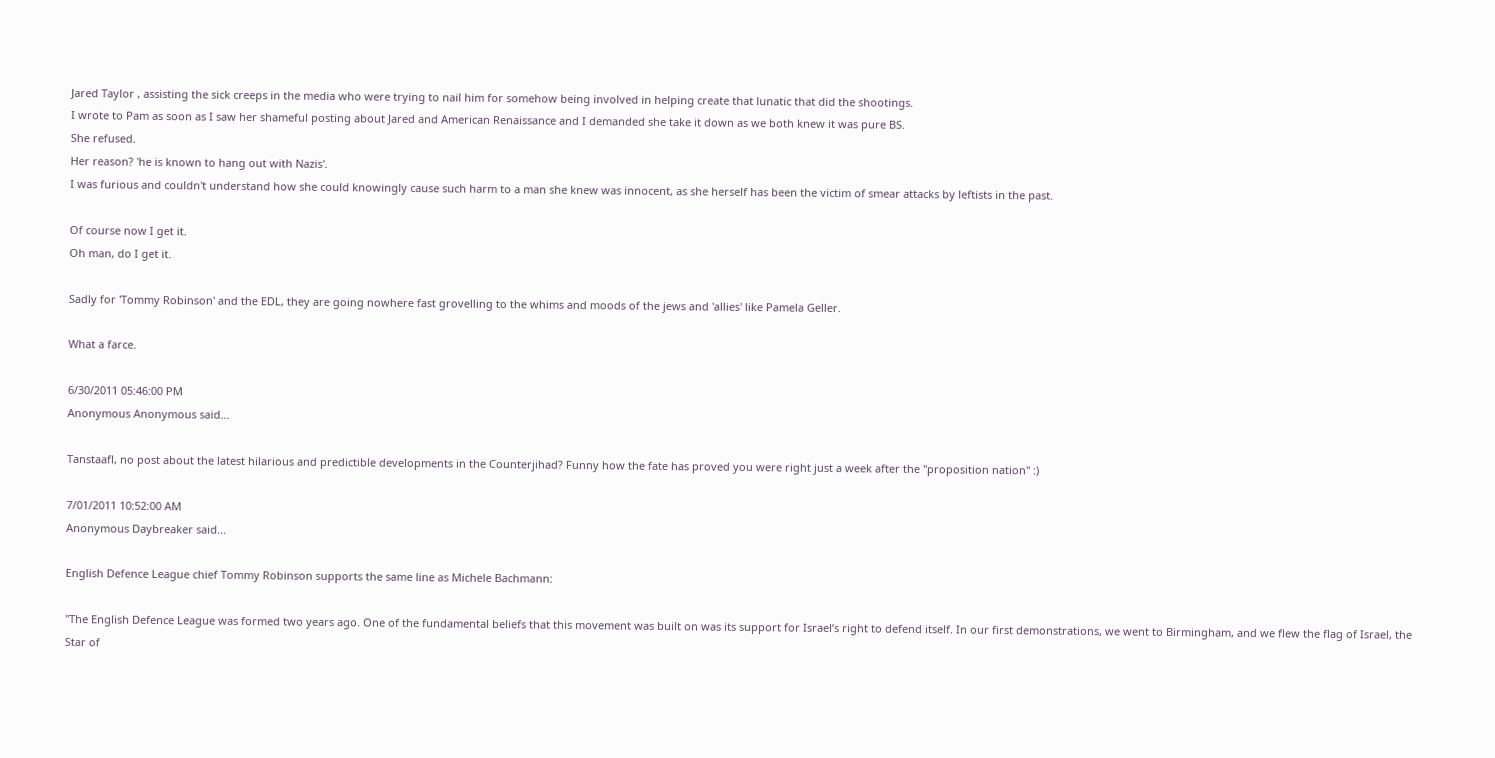Jared Taylor , assisting the sick creeps in the media who were trying to nail him for somehow being involved in helping create that lunatic that did the shootings.
I wrote to Pam as soon as I saw her shameful posting about Jared and American Renaissance and I demanded she take it down as we both knew it was pure BS.
She refused.
Her reason? 'he is known to hang out with Nazis'.
I was furious and couldn't understand how she could knowingly cause such harm to a man she knew was innocent, as she herself has been the victim of smear attacks by leftists in the past.

Of course now I get it.
Oh man, do I get it.

Sadly for 'Tommy Robinson' and the EDL, they are going nowhere fast grovelling to the whims and moods of the jews and 'allies' like Pamela Geller.

What a farce.

6/30/2011 05:46:00 PM
Anonymous Anonymous said...

Tanstaafl, no post about the latest hilarious and predictible developments in the Counterjihad? Funny how the fate has proved you were right just a week after the "proposition nation" :)

7/01/2011 10:52:00 AM
Anonymous Daybreaker said...

English Defence League chief Tommy Robinson supports the same line as Michele Bachmann:

"The English Defence League was formed two years ago. One of the fundamental beliefs that this movement was built on was its support for Israel’s right to defend itself. In our first demonstrations, we went to Birmingham, and we flew the flag of Israel, the Star of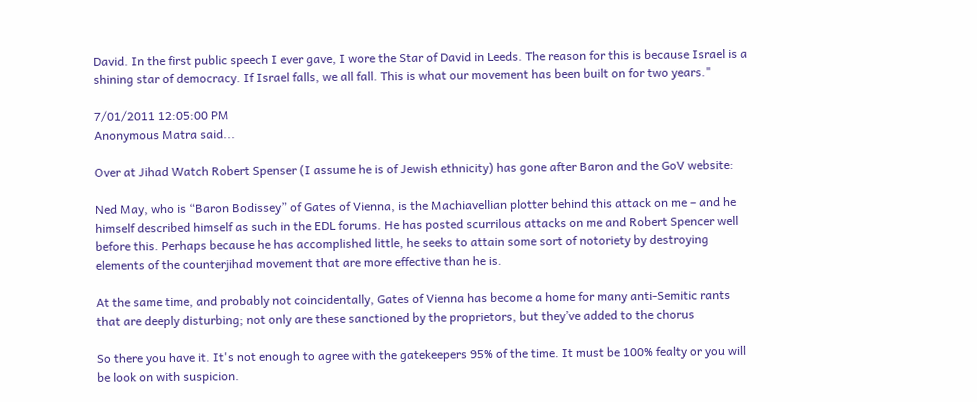David. In the first public speech I ever gave, I wore the Star of David in Leeds. The reason for this is because Israel is a shining star of democracy. If Israel falls, we all fall. This is what our movement has been built on for two years."

7/01/2011 12:05:00 PM
Anonymous Matra said...

Over at Jihad Watch Robert Spenser (I assume he is of Jewish ethnicity) has gone after Baron and the GoV website:

Ned May, who is “Baron Bodissey” of Gates of Vienna, is the Machiavellian plotter behind this attack on me – and he himself described himself as such in the EDL forums. He has posted scurrilous attacks on me and Robert Spencer well before this. Perhaps because he has accomplished little, he seeks to attain some sort of notoriety by destroying elements of the counterjihad movement that are more effective than he is.

At the same time, and probably not coincidentally, Gates of Vienna has become a home for many anti-Semitic rants that are deeply disturbing; not only are these sanctioned by the proprietors, but they’ve added to the chorus

So there you have it. It's not enough to agree with the gatekeepers 95% of the time. It must be 100% fealty or you will be look on with suspicion.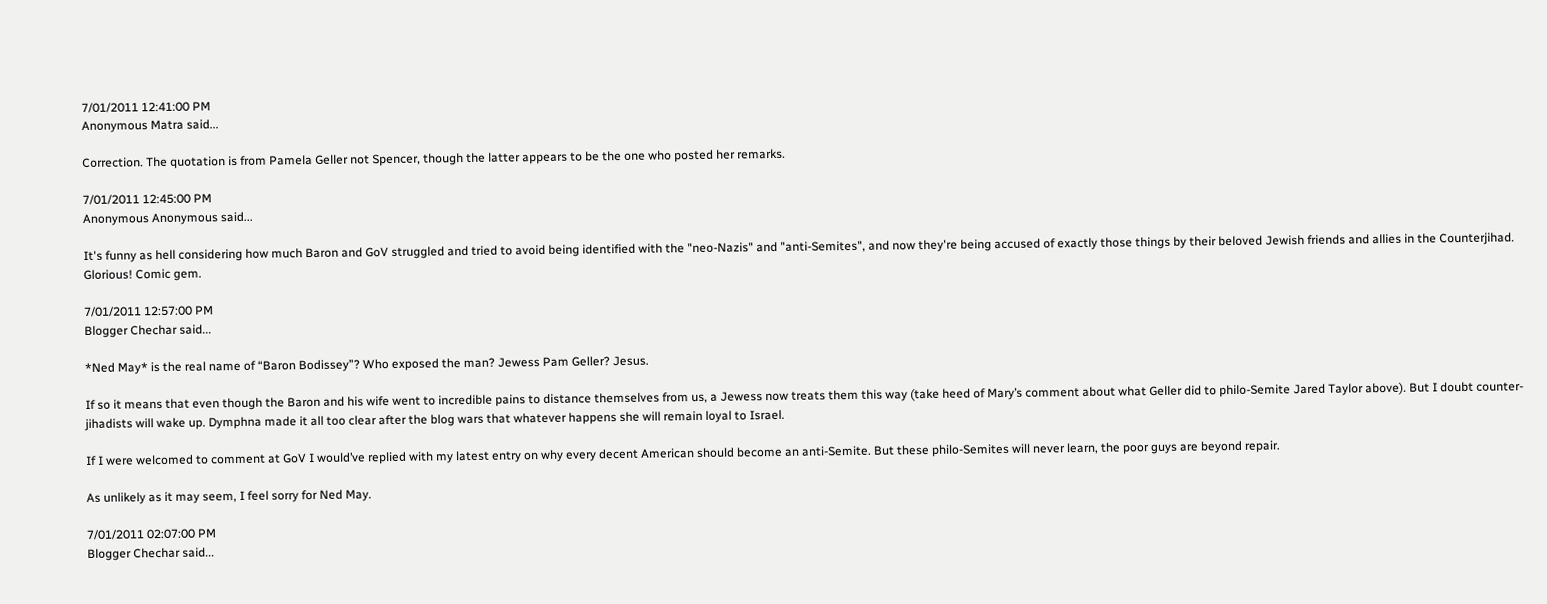7/01/2011 12:41:00 PM
Anonymous Matra said...

Correction. The quotation is from Pamela Geller not Spencer, though the latter appears to be the one who posted her remarks.

7/01/2011 12:45:00 PM
Anonymous Anonymous said...

It's funny as hell considering how much Baron and GoV struggled and tried to avoid being identified with the "neo-Nazis" and "anti-Semites", and now they're being accused of exactly those things by their beloved Jewish friends and allies in the Counterjihad. Glorious! Comic gem.

7/01/2011 12:57:00 PM
Blogger Chechar said...

*Ned May* is the real name of “Baron Bodissey”? Who exposed the man? Jewess Pam Geller? Jesus.

If so it means that even though the Baron and his wife went to incredible pains to distance themselves from us, a Jewess now treats them this way (take heed of Mary’s comment about what Geller did to philo-Semite Jared Taylor above). But I doubt counter-jihadists will wake up. Dymphna made it all too clear after the blog wars that whatever happens she will remain loyal to Israel.

If I were welcomed to comment at GoV I would’ve replied with my latest entry on why every decent American should become an anti-Semite. But these philo-Semites will never learn, the poor guys are beyond repair.

As unlikely as it may seem, I feel sorry for Ned May.

7/01/2011 02:07:00 PM
Blogger Chechar said...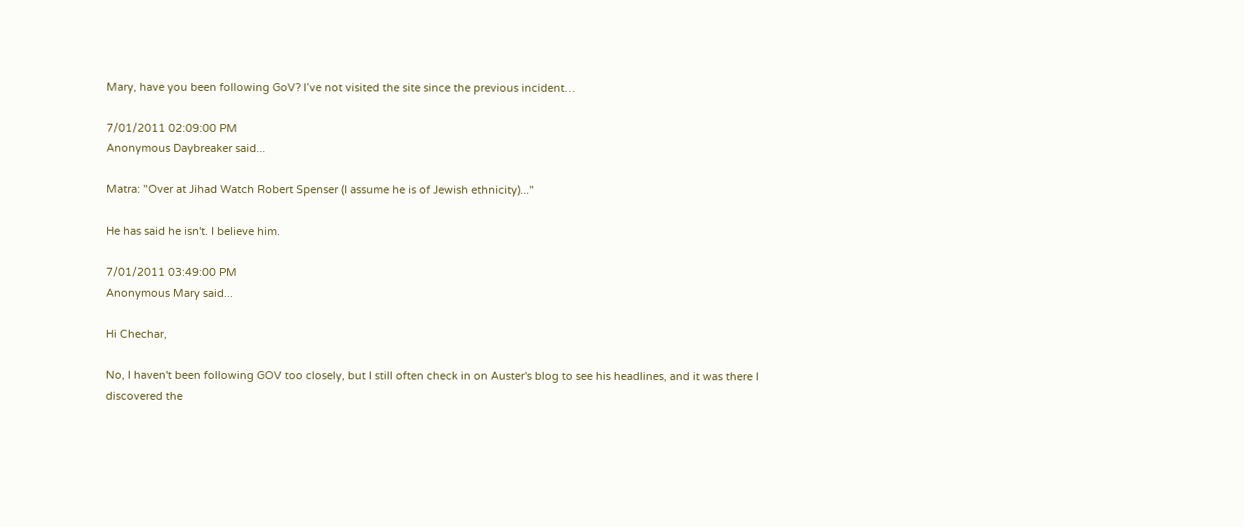Mary, have you been following GoV? I’ve not visited the site since the previous incident…

7/01/2011 02:09:00 PM
Anonymous Daybreaker said...

Matra: "Over at Jihad Watch Robert Spenser (I assume he is of Jewish ethnicity)..."

He has said he isn't. I believe him.

7/01/2011 03:49:00 PM
Anonymous Mary said...

Hi Chechar,

No, I haven't been following GOV too closely, but I still often check in on Auster's blog to see his headlines, and it was there I discovered the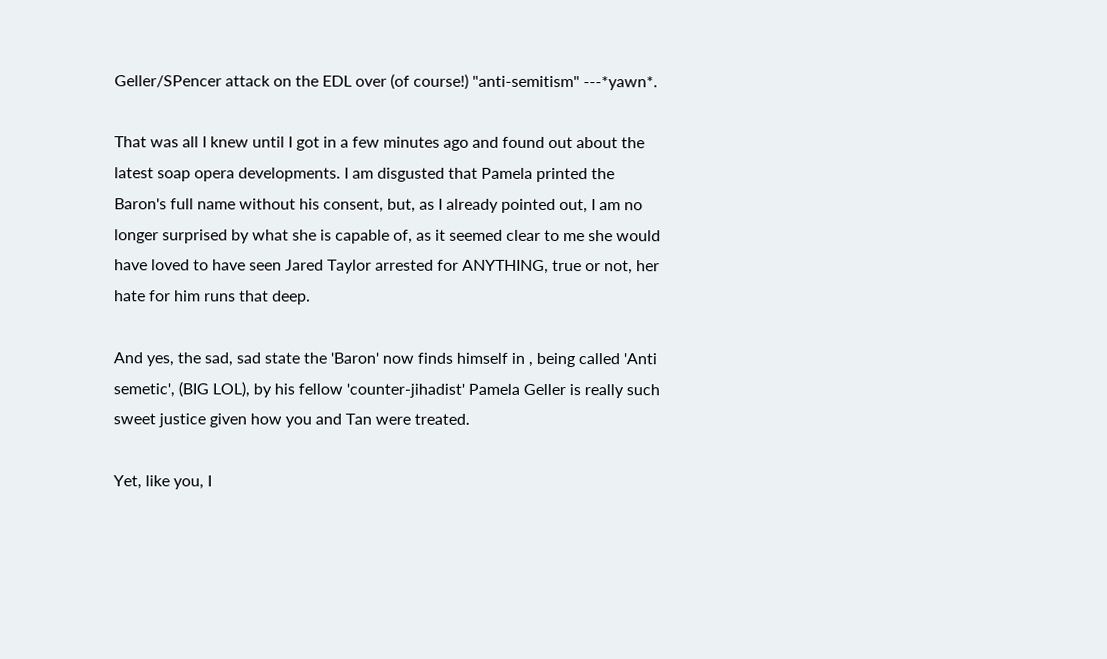Geller/SPencer attack on the EDL over (of course!) "anti-semitism" ---*yawn*.

That was all I knew until I got in a few minutes ago and found out about the latest soap opera developments. I am disgusted that Pamela printed the Baron's full name without his consent, but, as I already pointed out, I am no longer surprised by what she is capable of, as it seemed clear to me she would have loved to have seen Jared Taylor arrested for ANYTHING, true or not, her hate for him runs that deep.

And yes, the sad, sad state the 'Baron' now finds himself in , being called 'Anti semetic', (BIG LOL), by his fellow 'counter-jihadist' Pamela Geller is really such sweet justice given how you and Tan were treated.

Yet, like you, I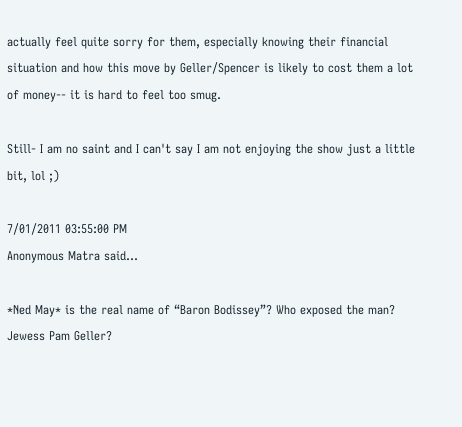actually feel quite sorry for them, especially knowing their financial situation and how this move by Geller/Spencer is likely to cost them a lot of money-- it is hard to feel too smug.

Still- I am no saint and I can't say I am not enjoying the show just a little bit, lol ;)

7/01/2011 03:55:00 PM
Anonymous Matra said...

*Ned May* is the real name of “Baron Bodissey”? Who exposed the man? Jewess Pam Geller?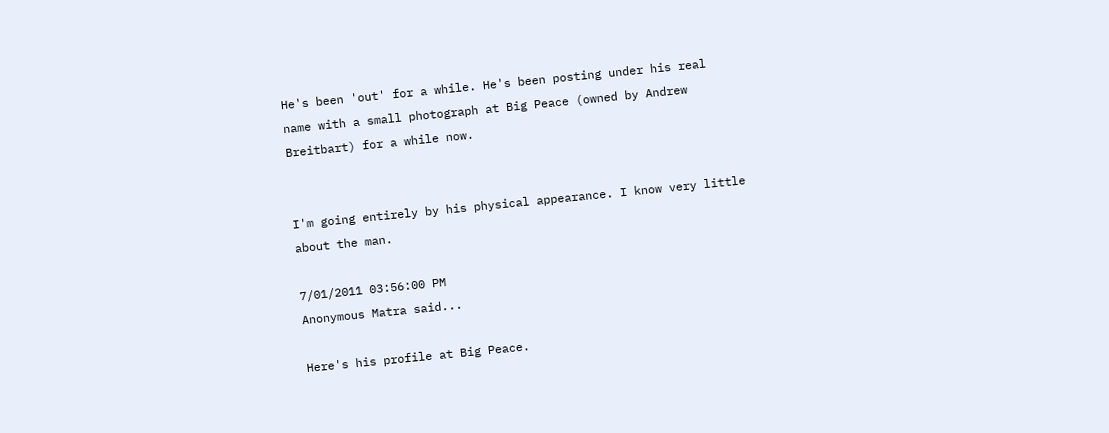He's been 'out' for a while. He's been posting under his real name with a small photograph at Big Peace (owned by Andrew Breitbart) for a while now.


I'm going entirely by his physical appearance. I know very little about the man.

7/01/2011 03:56:00 PM
Anonymous Matra said...

Here's his profile at Big Peace.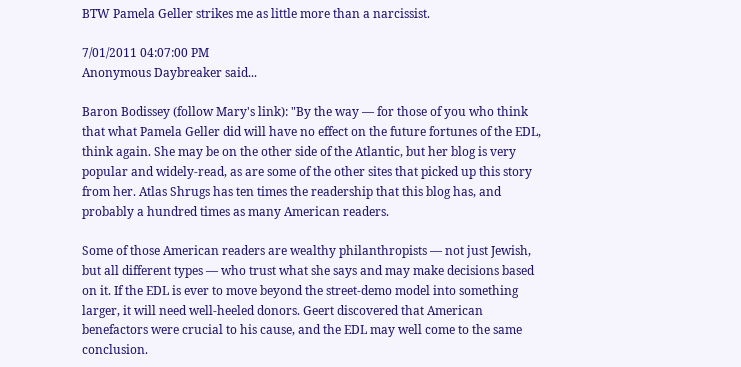BTW Pamela Geller strikes me as little more than a narcissist.

7/01/2011 04:07:00 PM
Anonymous Daybreaker said...

Baron Bodissey (follow Mary's link): "By the way — for those of you who think that what Pamela Geller did will have no effect on the future fortunes of the EDL, think again. She may be on the other side of the Atlantic, but her blog is very popular and widely-read, as are some of the other sites that picked up this story from her. Atlas Shrugs has ten times the readership that this blog has, and probably a hundred times as many American readers.

Some of those American readers are wealthy philanthropists — not just Jewish, but all different types — who trust what she says and may make decisions based on it. If the EDL is ever to move beyond the street-demo model into something larger, it will need well-heeled donors. Geert discovered that American benefactors were crucial to his cause, and the EDL may well come to the same conclusion.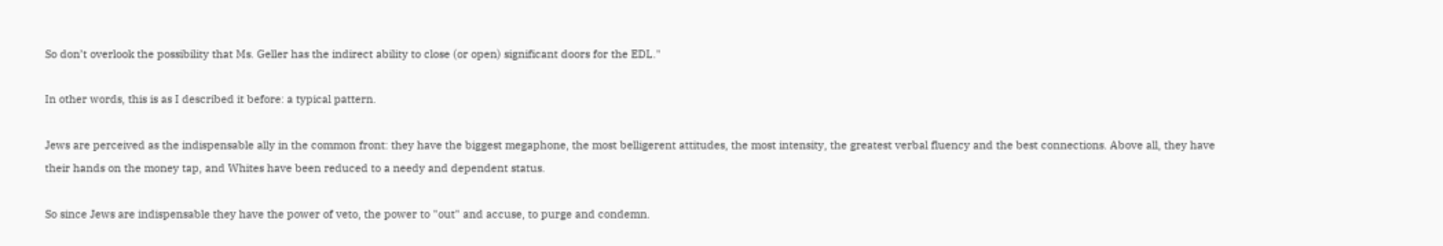So don’t overlook the possibility that Ms. Geller has the indirect ability to close (or open) significant doors for the EDL."

In other words, this is as I described it before: a typical pattern.

Jews are perceived as the indispensable ally in the common front: they have the biggest megaphone, the most belligerent attitudes, the most intensity, the greatest verbal fluency and the best connections. Above all, they have their hands on the money tap, and Whites have been reduced to a needy and dependent status.

So since Jews are indispensable they have the power of veto, the power to "out" and accuse, to purge and condemn.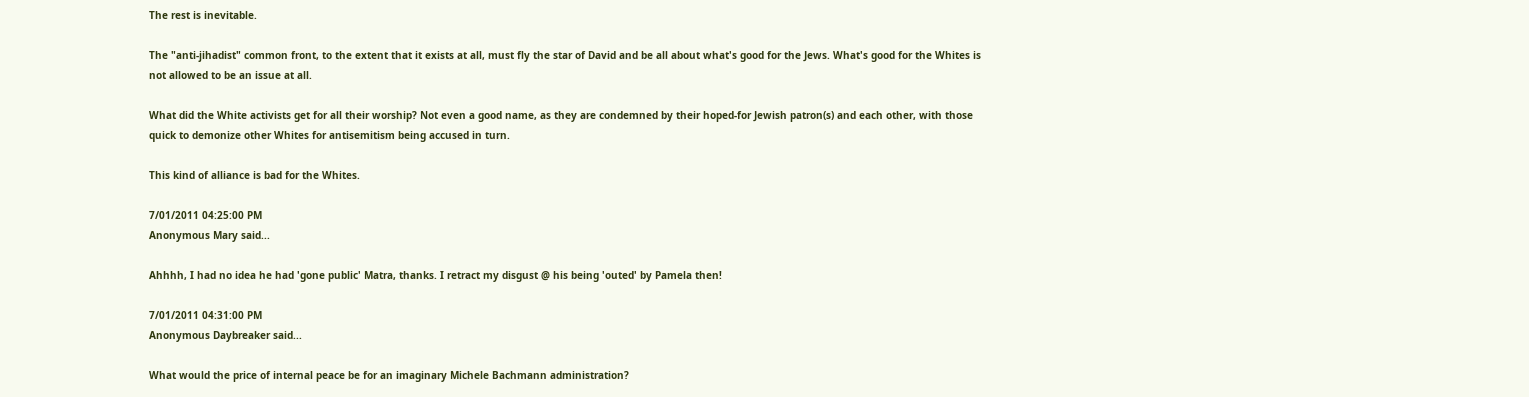The rest is inevitable.

The "anti-jihadist" common front, to the extent that it exists at all, must fly the star of David and be all about what's good for the Jews. What's good for the Whites is not allowed to be an issue at all.

What did the White activists get for all their worship? Not even a good name, as they are condemned by their hoped-for Jewish patron(s) and each other, with those quick to demonize other Whites for antisemitism being accused in turn.

This kind of alliance is bad for the Whites.

7/01/2011 04:25:00 PM
Anonymous Mary said...

Ahhhh, I had no idea he had 'gone public' Matra, thanks. I retract my disgust @ his being 'outed' by Pamela then!

7/01/2011 04:31:00 PM
Anonymous Daybreaker said...

What would the price of internal peace be for an imaginary Michele Bachmann administration?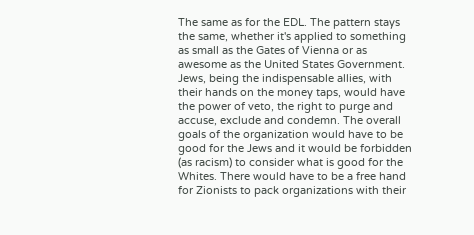The same as for the EDL. The pattern stays the same, whether it's applied to something as small as the Gates of Vienna or as awesome as the United States Government. Jews, being the indispensable allies, with their hands on the money taps, would have the power of veto, the right to purge and accuse, exclude and condemn. The overall goals of the organization would have to be good for the Jews and it would be forbidden (as racism) to consider what is good for the Whites. There would have to be a free hand for Zionists to pack organizations with their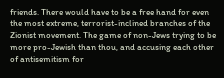friends. There would have to be a free hand for even the most extreme, terrorist-inclined branches of the Zionist movement. The game of non-Jews trying to be more pro-Jewish than thou, and accusing each other of antisemitism for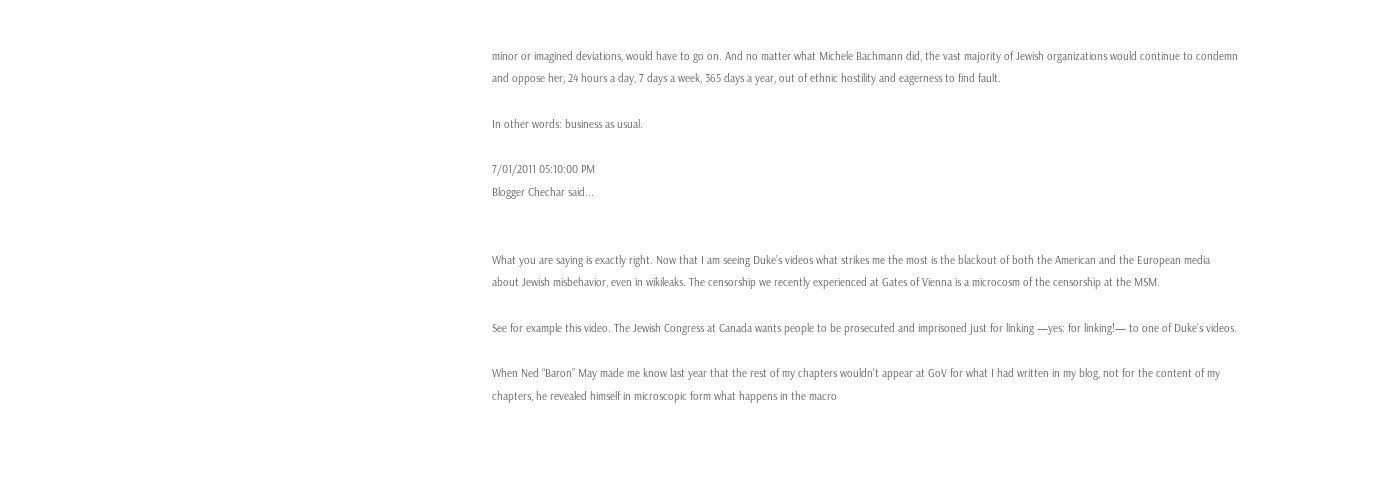minor or imagined deviations, would have to go on. And no matter what Michele Bachmann did, the vast majority of Jewish organizations would continue to condemn and oppose her, 24 hours a day, 7 days a week, 365 days a year, out of ethnic hostility and eagerness to find fault.

In other words: business as usual.

7/01/2011 05:10:00 PM
Blogger Chechar said...


What you are saying is exactly right. Now that I am seeing Duke’s videos what strikes me the most is the blackout of both the American and the European media about Jewish misbehavior, even in wikileaks. The censorship we recently experienced at Gates of Vienna is a microcosm of the censorship at the MSM.

See for example this video. The Jewish Congress at Canada wants people to be prosecuted and imprisoned just for linking —yes: for linking!— to one of Duke’s videos.

When Ned “Baron” May made me know last year that the rest of my chapters wouldn’t appear at GoV for what I had written in my blog, not for the content of my chapters, he revealed himself in microscopic form what happens in the macro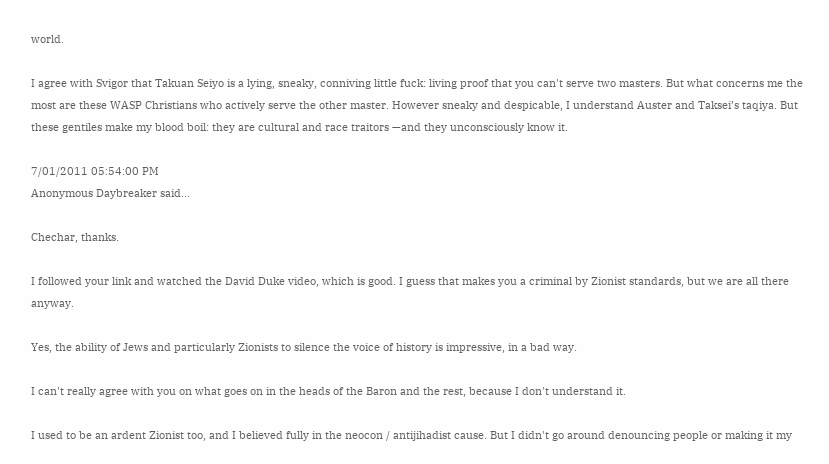world.

I agree with Svigor that Takuan Seiyo is a lying, sneaky, conniving little fuck: living proof that you can't serve two masters. But what concerns me the most are these WASP Christians who actively serve the other master. However sneaky and despicable, I understand Auster and Taksei’s taqiya. But these gentiles make my blood boil: they are cultural and race traitors —and they unconsciously know it.

7/01/2011 05:54:00 PM
Anonymous Daybreaker said...

Chechar, thanks.

I followed your link and watched the David Duke video, which is good. I guess that makes you a criminal by Zionist standards, but we are all there anyway.

Yes, the ability of Jews and particularly Zionists to silence the voice of history is impressive, in a bad way.

I can't really agree with you on what goes on in the heads of the Baron and the rest, because I don't understand it.

I used to be an ardent Zionist too, and I believed fully in the neocon / antijihadist cause. But I didn't go around denouncing people or making it my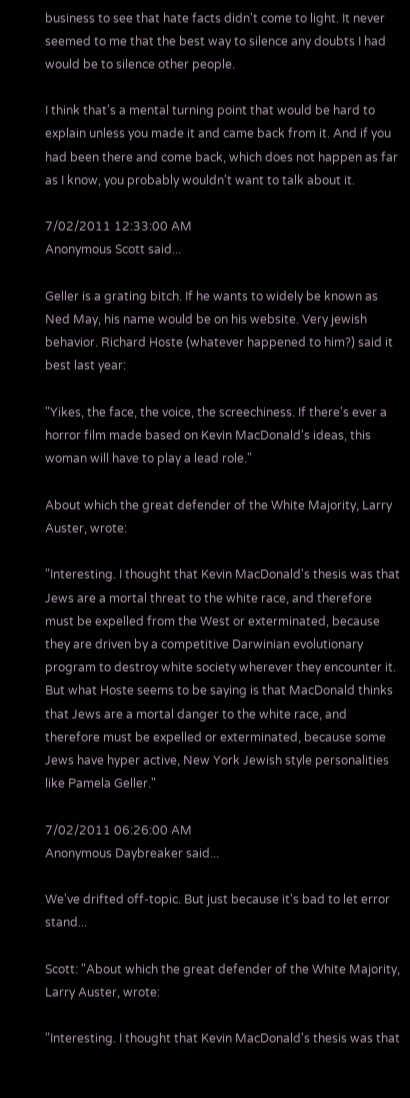business to see that hate facts didn't come to light. It never seemed to me that the best way to silence any doubts I had would be to silence other people.

I think that's a mental turning point that would be hard to explain unless you made it and came back from it. And if you had been there and come back, which does not happen as far as I know, you probably wouldn't want to talk about it.

7/02/2011 12:33:00 AM
Anonymous Scott said...

Geller is a grating bitch. If he wants to widely be known as Ned May, his name would be on his website. Very jewish behavior. Richard Hoste (whatever happened to him?) said it best last year:

"Yikes, the face, the voice, the screechiness. If there's ever a horror film made based on Kevin MacDonald's ideas, this woman will have to play a lead role."

About which the great defender of the White Majority, Larry Auster, wrote:

"Interesting. I thought that Kevin MacDonald's thesis was that Jews are a mortal threat to the white race, and therefore must be expelled from the West or exterminated, because they are driven by a competitive Darwinian evolutionary program to destroy white society wherever they encounter it. But what Hoste seems to be saying is that MacDonald thinks that Jews are a mortal danger to the white race, and therefore must be expelled or exterminated, because some Jews have hyper active, New York Jewish style personalities like Pamela Geller."

7/02/2011 06:26:00 AM
Anonymous Daybreaker said...

We've drifted off-topic. But just because it's bad to let error stand...

Scott: "About which the great defender of the White Majority, Larry Auster, wrote:

"Interesting. I thought that Kevin MacDonald's thesis was that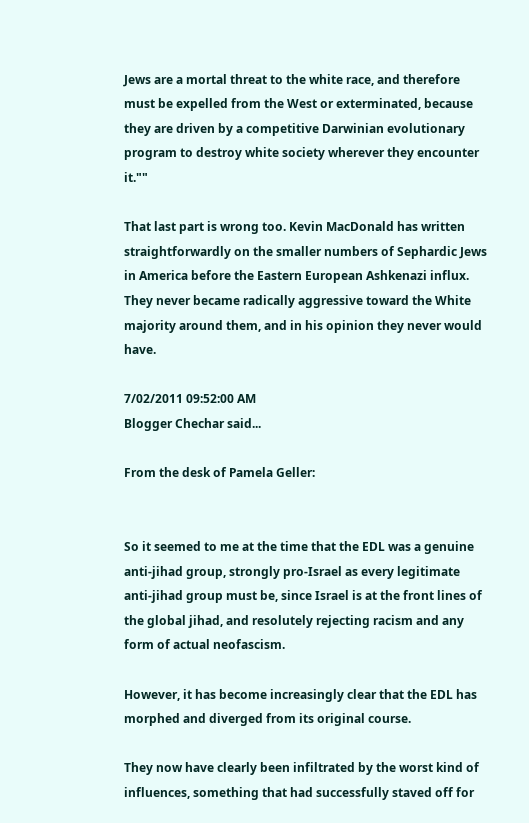Jews are a mortal threat to the white race, and therefore must be expelled from the West or exterminated, because they are driven by a competitive Darwinian evolutionary program to destroy white society wherever they encounter it.""

That last part is wrong too. Kevin MacDonald has written straightforwardly on the smaller numbers of Sephardic Jews in America before the Eastern European Ashkenazi influx. They never became radically aggressive toward the White majority around them, and in his opinion they never would have.

7/02/2011 09:52:00 AM
Blogger Chechar said...

From the desk of Pamela Geller:


So it seemed to me at the time that the EDL was a genuine anti-jihad group, strongly pro-Israel as every legitimate anti-jihad group must be, since Israel is at the front lines of the global jihad, and resolutely rejecting racism and any form of actual neofascism.

However, it has become increasingly clear that the EDL has morphed and diverged from its original course.

They now have clearly been infiltrated by the worst kind of influences, something that had successfully staved off for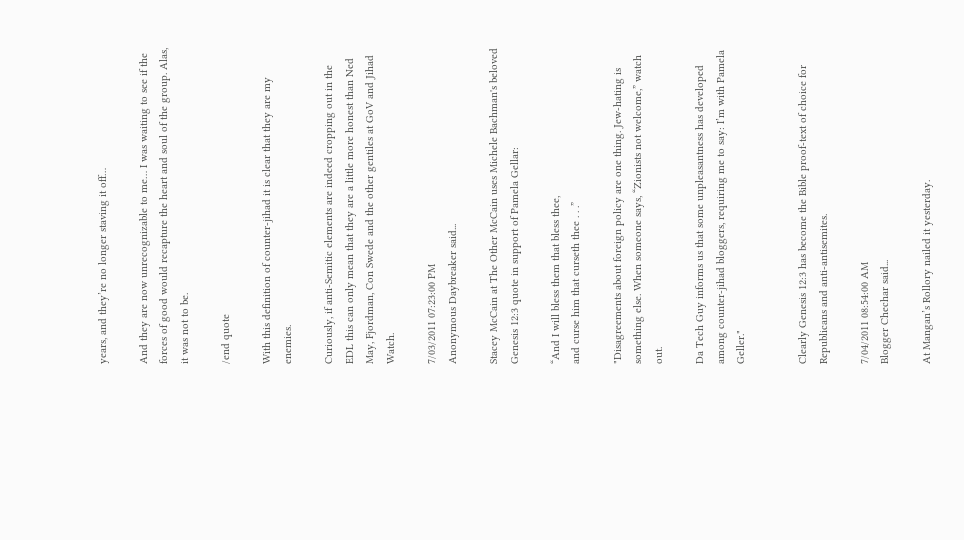years, and they’re no longer staving it off…

And they are now unrecognizable to me… I was waiting to see if the forces of good would recapture the heart and soul of the group. Alas, it was not to be.

/end quote

With this definition of counter-jihad it is clear that they are my enemies.

Curiously, if anti-Semitic elements are indeed cropping out in the EDL this can only mean that they are a little more honest than Ned May, Fjordman, Con Swede and the other gentiles at GoV and Jihad Watch.

7/03/2011 07:23:00 PM
Anonymous Daybreaker said...

Stacey McCain at The Other McCain uses Michele Bachman's beloved Genesis 12:3 quote in support of Pamela Gellar:

“And I will bless them that bless thee,
and curse him that curseth thee . . .”

"Disagreements about foreign policy are one thing. Jew-hating is something else. When someone says, “Zionists not welcome,” watch out.

Da Tech Guy informs us that some unpleasantness has developed among counter-jihad bloggers, requiring me to say: I’m with Pamela Geller."


Clearly Genesis 12:3 has become the Bible proof-text of choice for Republicans and anti-antisemites.

7/04/2011 08:54:00 AM
Blogger Chechar said...

At Mangan’s Rollory nailed it yesterday.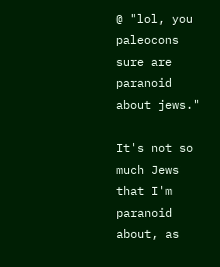@ "lol, you paleocons sure are paranoid about jews."

It's not so much Jews that I'm paranoid about, as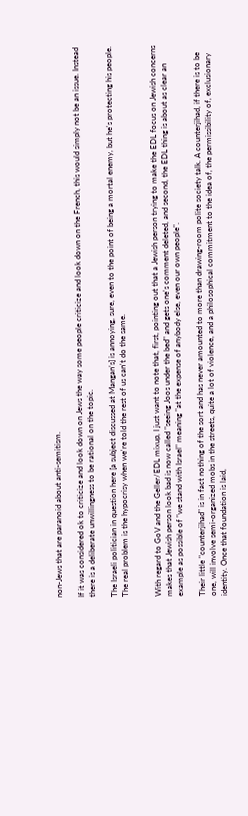non-Jews that are paranoid about anti-semitism.

If it was considered ok to criticize and look down on Jews the way some people criticize and look down on the French, this would simply not be an issue. Instead there is a deliberate unwillingness to be rational on the topic.

The Israeli politician in question here [a subject discussed at Mangan’s] is annoying, sure, even to the point of being a mortal enemy, but he's protecting his people. The real problem is the hypocrisy when we're told the rest of us can't do the same.


With regard to GoV and the Geller/EDL mixup, I just want to note that, first, pointing out that a Jewish person trying to make the EDL focus on Jewish concerns makes that Jewish person look bad is now called "seeing Joos under the bed" and gets one's comment deleted, and second, the EDL thing is about as clear an example as possible of "we stand with Israel" meaning "at the expense of anybody else, even our own people".

Their little "counterjihad" is in fact nothing of the sort and has never amounted to more than drawing-room polite society talk. A counterjihad, if there is to be one, will involve semi-organized mobs in the streets, quite a lot of violence, and a philosophical commitment to the idea of, the permissibility of, exclusionary identity. Once that foundation is laid,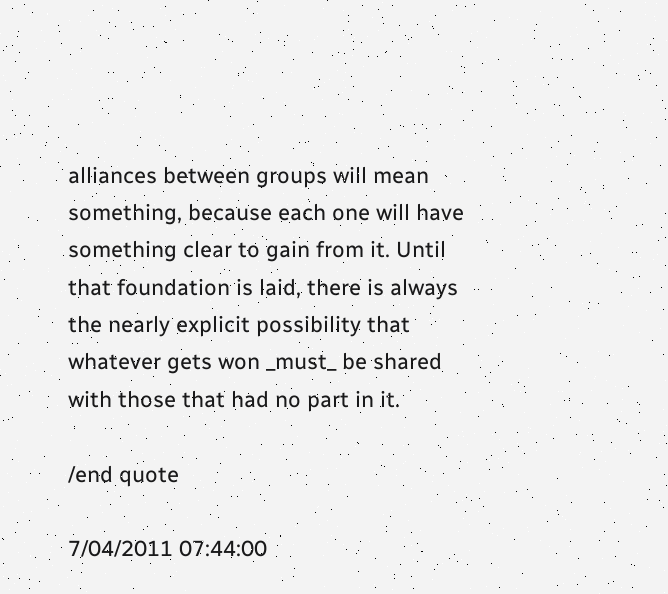alliances between groups will mean something, because each one will have something clear to gain from it. Until that foundation is laid, there is always the nearly explicit possibility that whatever gets won _must_ be shared with those that had no part in it.

/end quote

7/04/2011 07:44:00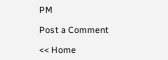PM

Post a Comment

<< Home